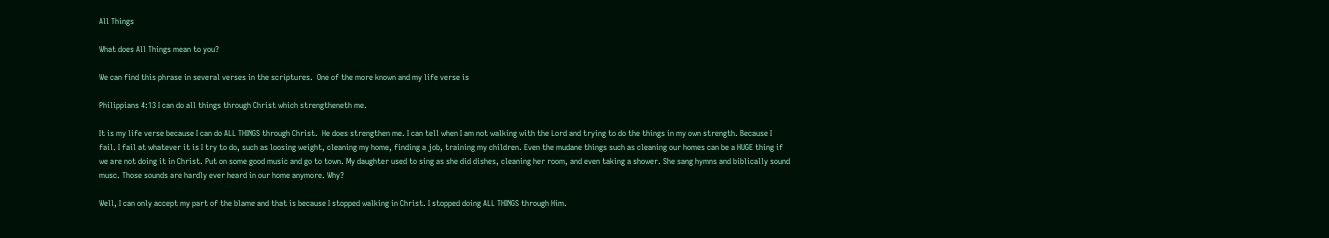All Things

What does All Things mean to you?

We can find this phrase in several verses in the scriptures.  One of the more known and my life verse is

Philippians 4:13 I can do all things through Christ which strengtheneth me.

It is my life verse because I can do ALL THINGS through Christ.  He does strengthen me. I can tell when I am not walking with the Lord and trying to do the things in my own strength. Because I fail. I fail at whatever it is I try to do, such as loosing weight, cleaning my home, finding a job, training my children. Even the mudane things such as cleaning our homes can be a HUGE thing if we are not doing it in Christ. Put on some good music and go to town. My daughter used to sing as she did dishes, cleaning her room, and even taking a shower. She sang hymns and biblically sound musc. Those sounds are hardly ever heard in our home anymore. Why?

Well, I can only accept my part of the blame and that is because I stopped walking in Christ. I stopped doing ALL THINGS through Him.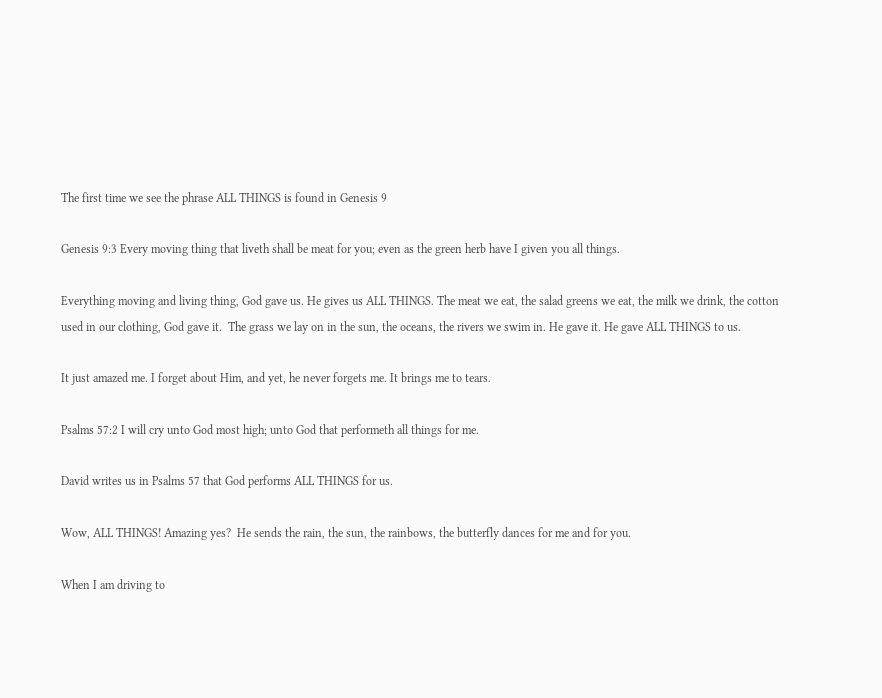The first time we see the phrase ALL THINGS is found in Genesis 9

Genesis 9:3 Every moving thing that liveth shall be meat for you; even as the green herb have I given you all things.

Everything moving and living thing, God gave us. He gives us ALL THINGS. The meat we eat, the salad greens we eat, the milk we drink, the cotton used in our clothing, God gave it.  The grass we lay on in the sun, the oceans, the rivers we swim in. He gave it. He gave ALL THINGS to us.

It just amazed me. I forget about Him, and yet, he never forgets me. It brings me to tears.

Psalms 57:2 I will cry unto God most high; unto God that performeth all things for me.

David writes us in Psalms 57 that God performs ALL THINGS for us.

Wow, ALL THINGS! Amazing yes?  He sends the rain, the sun, the rainbows, the butterfly dances for me and for you.

When I am driving to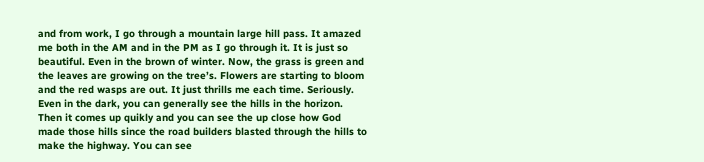and from work, I go through a mountain large hill pass. It amazed me both in the AM and in the PM as I go through it. It is just so beautiful. Even in the brown of winter. Now, the grass is green and the leaves are growing on the tree’s. Flowers are starting to bloom and the red wasps are out. It just thrills me each time. Seriously. Even in the dark, you can generally see the hills in the horizon. Then it comes up quikly and you can see the up close how God made those hills since the road builders blasted through the hills to make the highway. You can see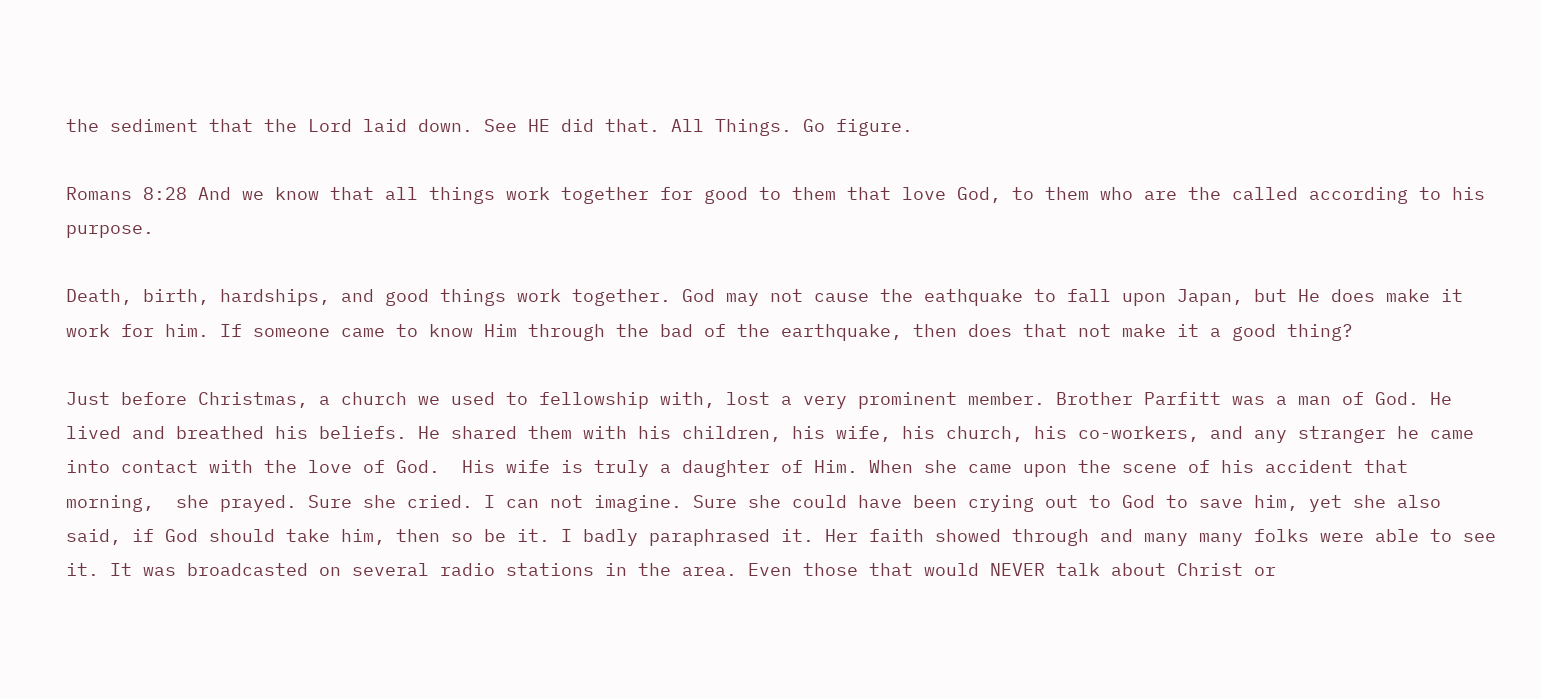the sediment that the Lord laid down. See HE did that. All Things. Go figure.

Romans 8:28 And we know that all things work together for good to them that love God, to them who are the called according to his purpose.

Death, birth, hardships, and good things work together. God may not cause the eathquake to fall upon Japan, but He does make it work for him. If someone came to know Him through the bad of the earthquake, then does that not make it a good thing?

Just before Christmas, a church we used to fellowship with, lost a very prominent member. Brother Parfitt was a man of God. He lived and breathed his beliefs. He shared them with his children, his wife, his church, his co-workers, and any stranger he came into contact with the love of God.  His wife is truly a daughter of Him. When she came upon the scene of his accident that morning,  she prayed. Sure she cried. I can not imagine. Sure she could have been crying out to God to save him, yet she also said, if God should take him, then so be it. I badly paraphrased it. Her faith showed through and many many folks were able to see it. It was broadcasted on several radio stations in the area. Even those that would NEVER talk about Christ or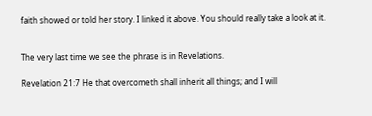faith showed or told her story. I linked it above. You should really take a look at it.


The very last time we see the phrase is in Revelations.

Revelation 21:7 He that overcometh shall inherit all things; and I will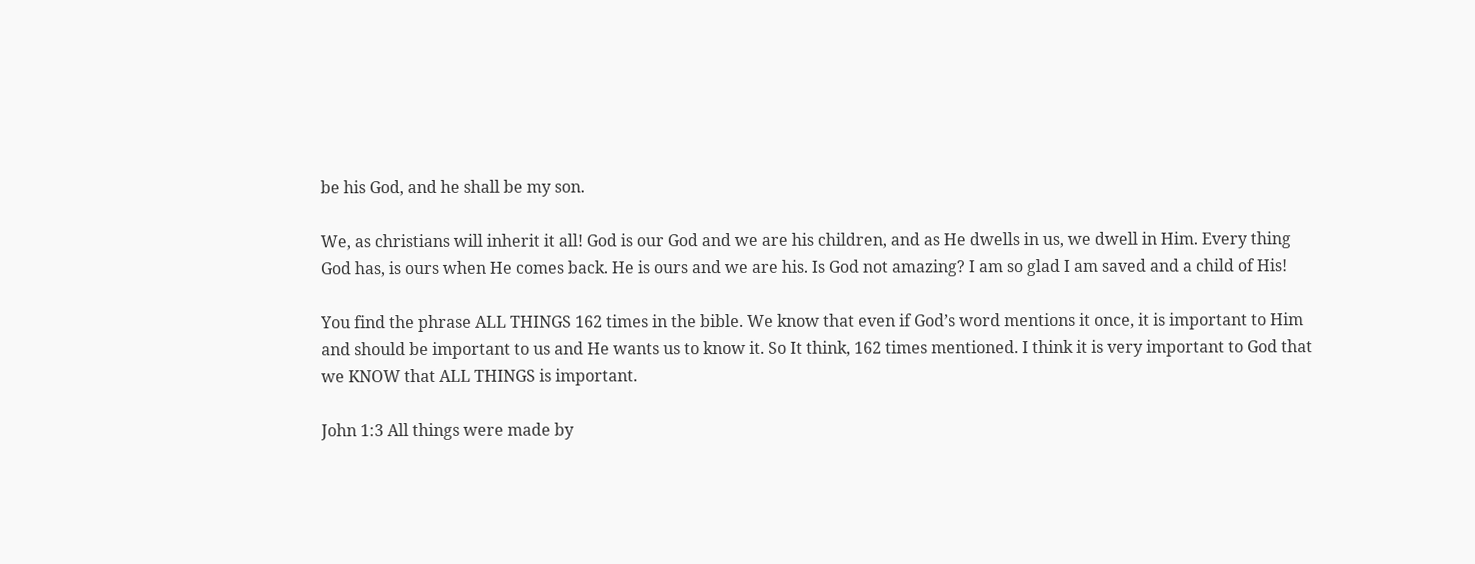be his God, and he shall be my son.

We, as christians will inherit it all! God is our God and we are his children, and as He dwells in us, we dwell in Him. Every thing God has, is ours when He comes back. He is ours and we are his. Is God not amazing? I am so glad I am saved and a child of His!

You find the phrase ALL THINGS 162 times in the bible. We know that even if God’s word mentions it once, it is important to Him and should be important to us and He wants us to know it. So It think, 162 times mentioned. I think it is very important to God that we KNOW that ALL THINGS is important.

John 1:3 All things were made by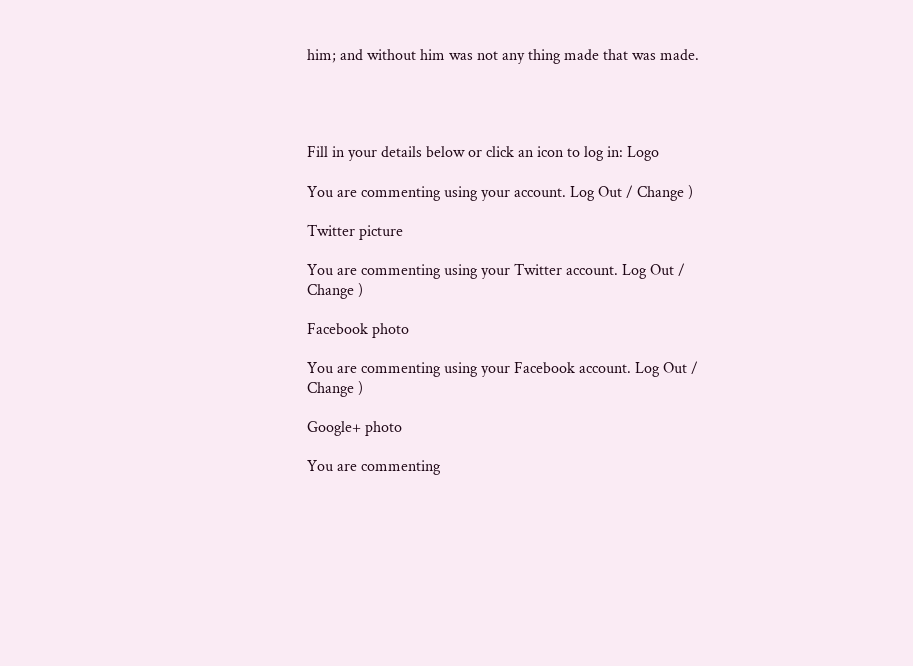him; and without him was not any thing made that was made.




Fill in your details below or click an icon to log in: Logo

You are commenting using your account. Log Out / Change )

Twitter picture

You are commenting using your Twitter account. Log Out / Change )

Facebook photo

You are commenting using your Facebook account. Log Out / Change )

Google+ photo

You are commenting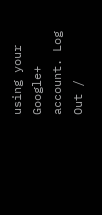using your Google+ account. Log Out /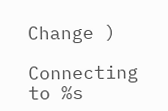Change )

Connecting to %s